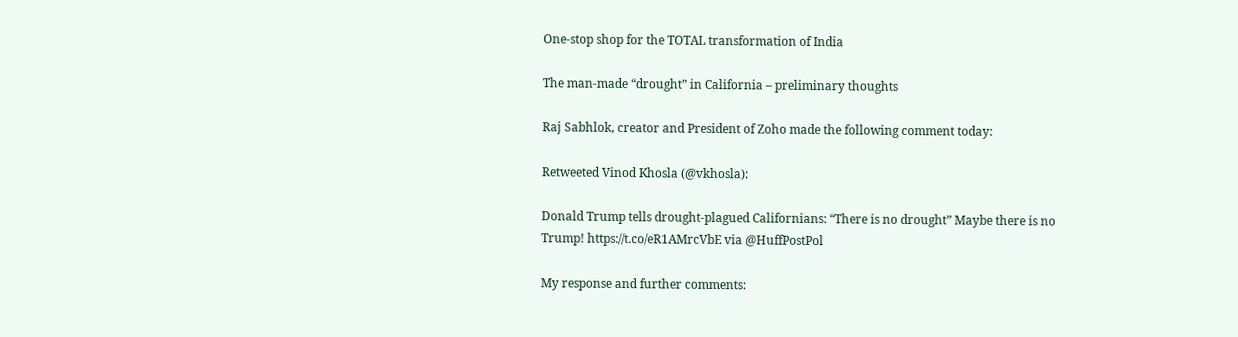One-stop shop for the TOTAL transformation of India

The man-made “drought” in California – preliminary thoughts

Raj Sabhlok, creator and President of Zoho made the following comment today:

Retweeted Vinod Khosla (@vkhosla):

Donald Trump tells drought-plagued Californians: “There is no drought” Maybe there is no Trump! https://t.co/eR1AMrcVbE via @HuffPostPol

My response and further comments: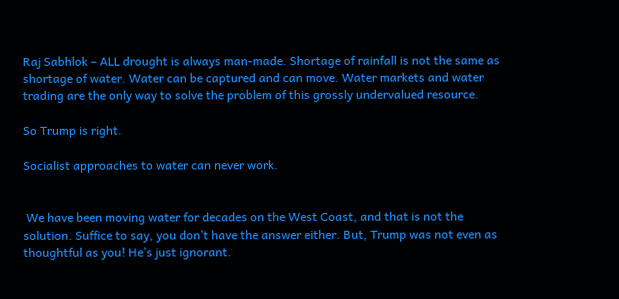Raj Sabhlok – ALL drought is always man-made. Shortage of rainfall is not the same as shortage of water. Water can be captured and can move. Water markets and water trading are the only way to solve the problem of this grossly undervalued resource.

So Trump is right.

Socialist approaches to water can never work.


 We have been moving water for decades on the West Coast, and that is not the solution. Suffice to say, you don’t have the answer either. But, Trump was not even as thoughtful as you! He’s just ignorant.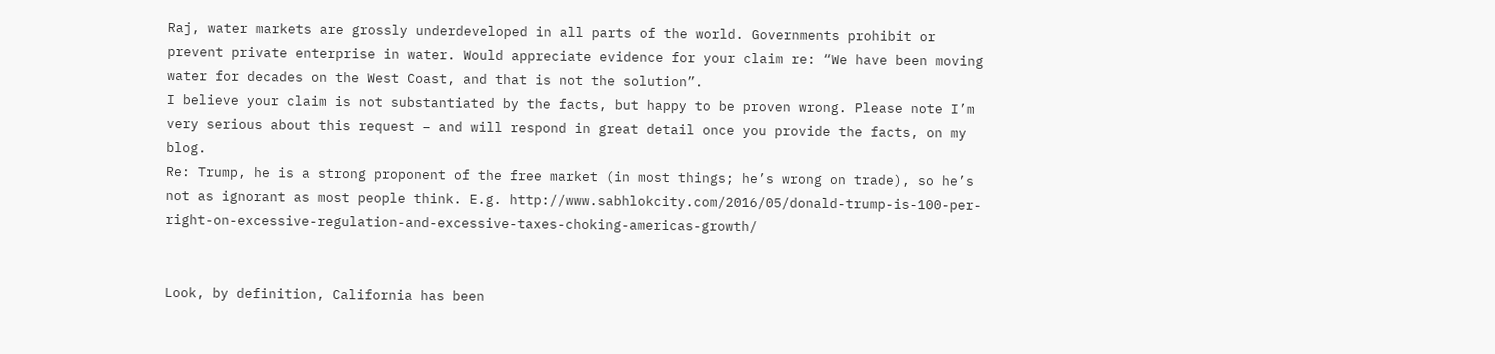Raj, water markets are grossly underdeveloped in all parts of the world. Governments prohibit or prevent private enterprise in water. Would appreciate evidence for your claim re: “We have been moving water for decades on the West Coast, and that is not the solution”.
I believe your claim is not substantiated by the facts, but happy to be proven wrong. Please note I’m very serious about this request – and will respond in great detail once you provide the facts, on my blog.
Re: Trump, he is a strong proponent of the free market (in most things; he’s wrong on trade), so he’s not as ignorant as most people think. E.g. http://www.sabhlokcity.com/2016/05/donald-trump-is-100-per-right-on-excessive-regulation-and-excessive-taxes-choking-americas-growth/


Look, by definition, California has been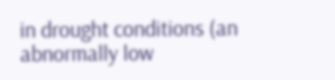in drought conditions (an abnormally low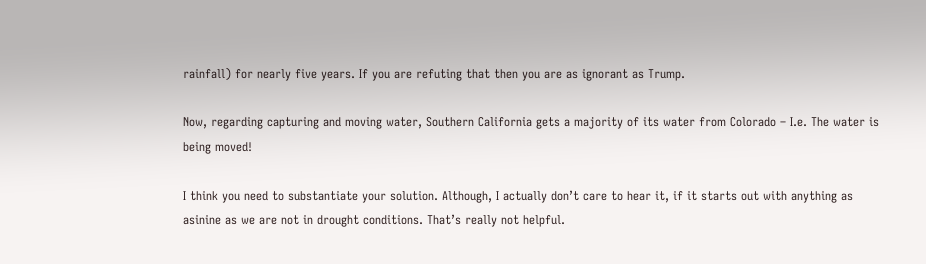rainfall) for nearly five years. If you are refuting that then you are as ignorant as Trump.

Now, regarding capturing and moving water, Southern California gets a majority of its water from Colorado – I.e. The water is being moved!

I think you need to substantiate your solution. Although, I actually don’t care to hear it, if it starts out with anything as asinine as we are not in drought conditions. That’s really not helpful.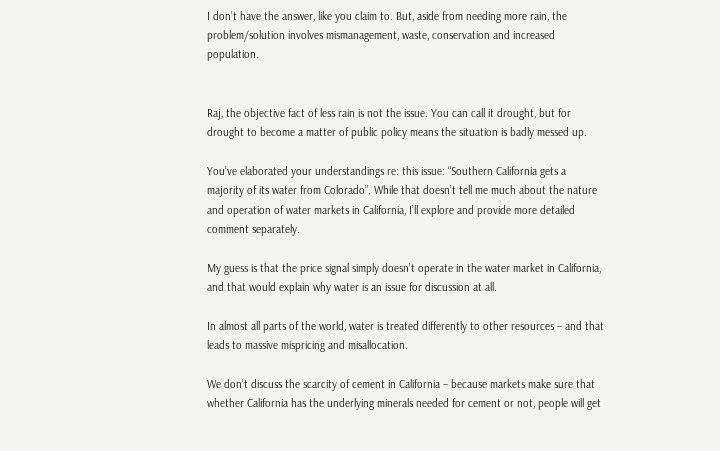I don’t have the answer, like you claim to. But, aside from needing more rain, the problem/solution involves mismanagement, waste, conservation and increased population.


Raj, the objective fact of less rain is not the issue. You can call it drought, but for drought to become a matter of public policy means the situation is badly messed up.

You’ve elaborated your understandings re: this issue: “Southern California gets a majority of its water from Colorado”. While that doesn’t tell me much about the nature and operation of water markets in California, I’ll explore and provide more detailed comment separately.

My guess is that the price signal simply doesn’t operate in the water market in California, and that would explain why water is an issue for discussion at all.

In almost all parts of the world, water is treated differently to other resources – and that leads to massive mispricing and misallocation.

We don’t discuss the scarcity of cement in California – because markets make sure that whether California has the underlying minerals needed for cement or not, people will get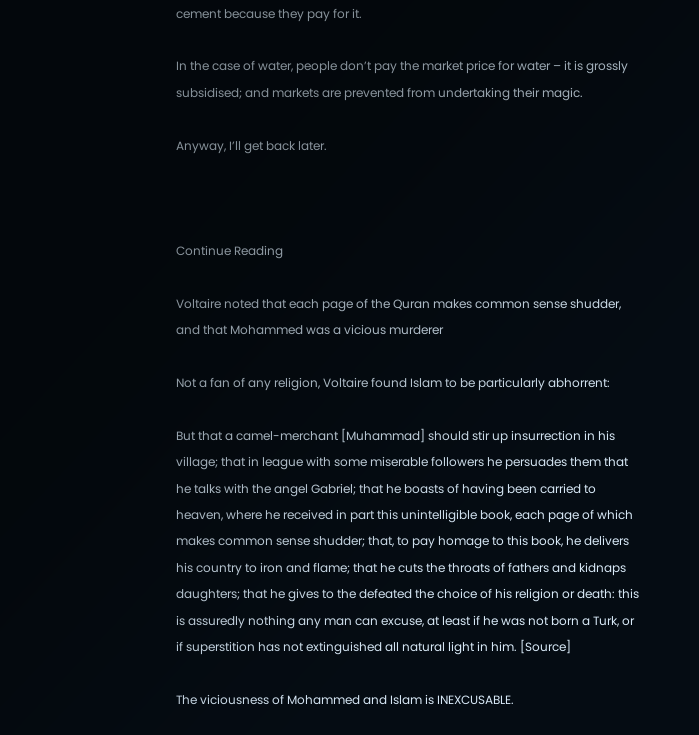cement because they pay for it.

In the case of water, people don’t pay the market price for water – it is grossly subsidised; and markets are prevented from undertaking their magic.

Anyway, I’ll get back later.



Continue Reading

Voltaire noted that each page of the Quran makes common sense shudder, and that Mohammed was a vicious murderer

Not a fan of any religion, Voltaire found Islam to be particularly abhorrent:

But that a camel-merchant [Muhammad] should stir up insurrection in his village; that in league with some miserable followers he persuades them that he talks with the angel Gabriel; that he boasts of having been carried to heaven, where he received in part this unintelligible book, each page of which makes common sense shudder; that, to pay homage to this book, he delivers his country to iron and flame; that he cuts the throats of fathers and kidnaps daughters; that he gives to the defeated the choice of his religion or death: this is assuredly nothing any man can excuse, at least if he was not born a Turk, or if superstition has not extinguished all natural light in him. [Source]

The viciousness of Mohammed and Islam is INEXCUSABLE.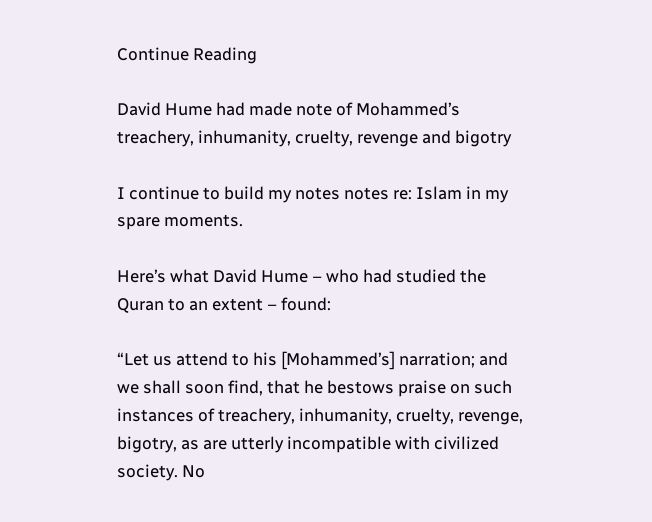Continue Reading

David Hume had made note of Mohammed’s treachery, inhumanity, cruelty, revenge and bigotry

I continue to build my notes notes re: Islam in my spare moments.

Here’s what David Hume – who had studied the Quran to an extent – found:

“Let us attend to his [Mohammed’s] narration; and we shall soon find, that he bestows praise on such instances of treachery, inhumanity, cruelty, revenge, bigotry, as are utterly incompatible with civilized society. No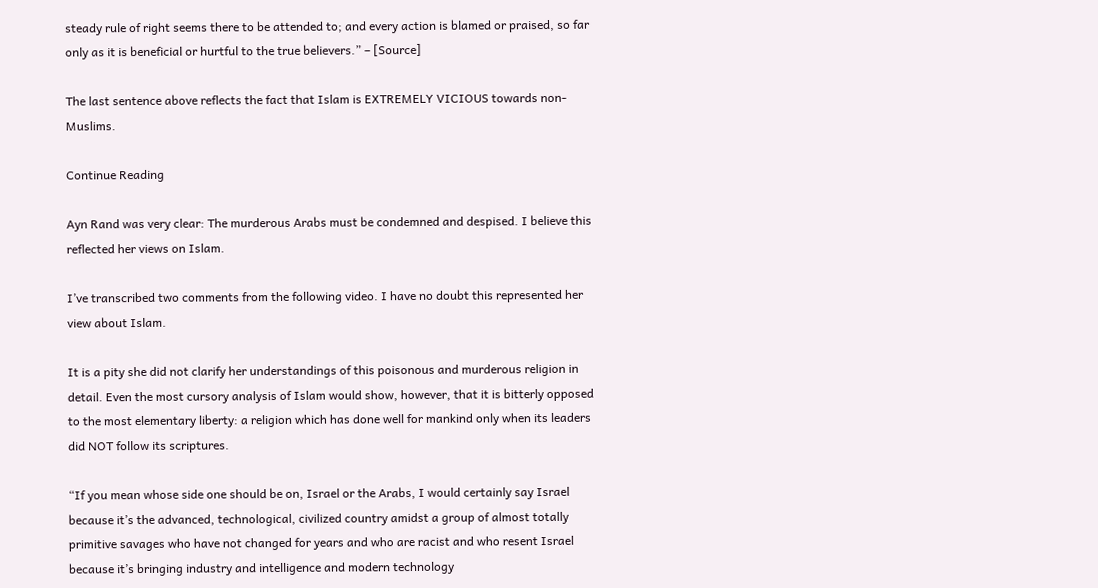steady rule of right seems there to be attended to; and every action is blamed or praised, so far only as it is beneficial or hurtful to the true believers.” – [Source]

The last sentence above reflects the fact that Islam is EXTREMELY VICIOUS towards non-Muslims.

Continue Reading

Ayn Rand was very clear: The murderous Arabs must be condemned and despised. I believe this reflected her views on Islam.

I’ve transcribed two comments from the following video. I have no doubt this represented her view about Islam.

It is a pity she did not clarify her understandings of this poisonous and murderous religion in detail. Even the most cursory analysis of Islam would show, however, that it is bitterly opposed to the most elementary liberty: a religion which has done well for mankind only when its leaders did NOT follow its scriptures.

“If you mean whose side one should be on, Israel or the Arabs, I would certainly say Israel because it’s the advanced, technological, civilized country amidst a group of almost totally primitive savages who have not changed for years and who are racist and who resent Israel because it’s bringing industry and intelligence and modern technology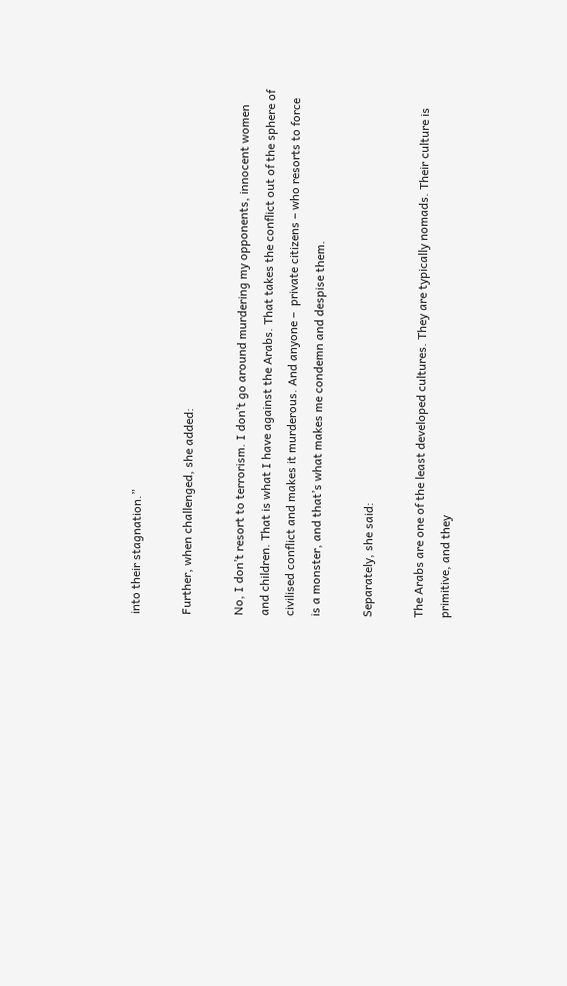into their stagnation.”

Further, when challenged, she added:

No, I don’t resort to terrorism. I don’t go around murdering my opponents, innocent women and children. That is what I have against the Arabs. That takes the conflict out of the sphere of civilised conflict and makes it murderous. And anyone –  private citizens – who resorts to force is a monster, and that’s what makes me condemn and despise them.

Separately, she said:

The Arabs are one of the least developed cultures. They are typically nomads. Their culture is primitive, and they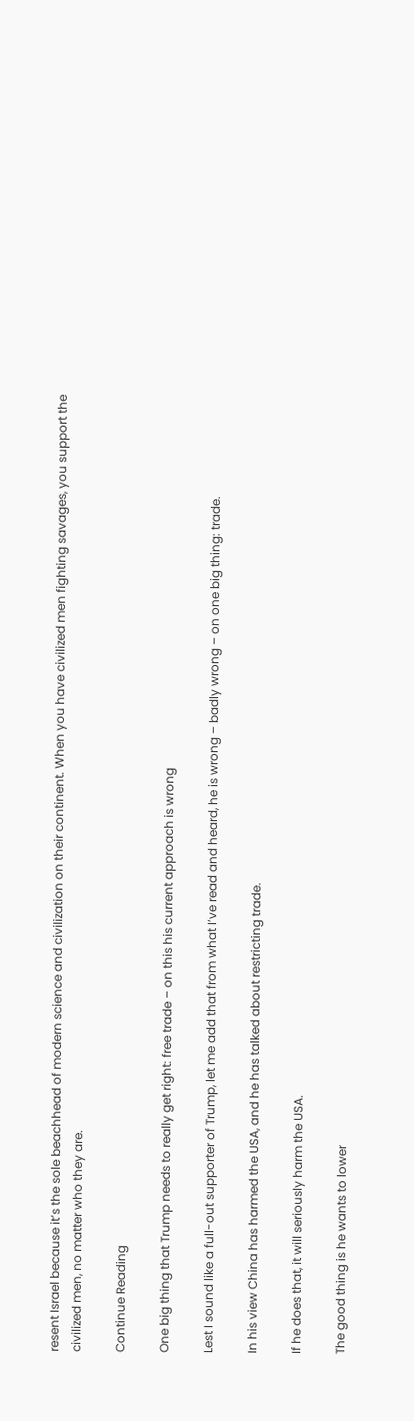resent Israel because it’s the sole beachhead of modern science and civilization on their continent. When you have civilized men fighting savages, you support the civilized men, no matter who they are.

Continue Reading

One big thing that Trump needs to really get right: free trade – on this his current approach is wrong

Lest I sound like a full-out supporter of Trump, let me add that from what I’ve read and heard, he is wrong – badly wrong – on one big thing: trade.

In his view China has harmed the USA, and he has talked about restricting trade.

If he does that, it will seriously harm the USA.

The good thing is he wants to lower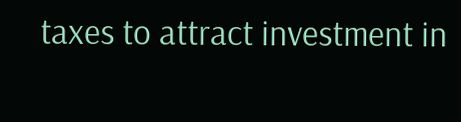taxes to attract investment in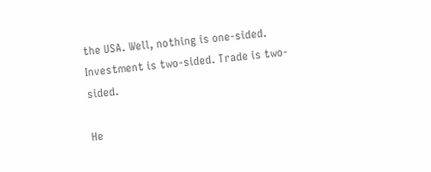the USA. Well, nothing is one-sided. Investment is two-sided. Trade is two-sided.

He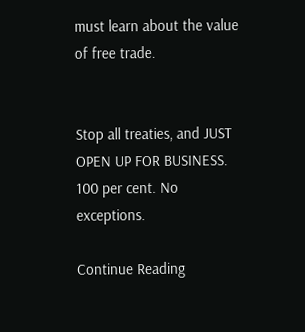must learn about the value of free trade.


Stop all treaties, and JUST OPEN UP FOR BUSINESS. 100 per cent. No exceptions.

Continue Reading